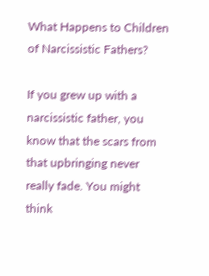What Happens to Children of Narcissistic Fathers?

If you grew up with a narcissistic father, you know that the scars from that upbringing never really fade. You might think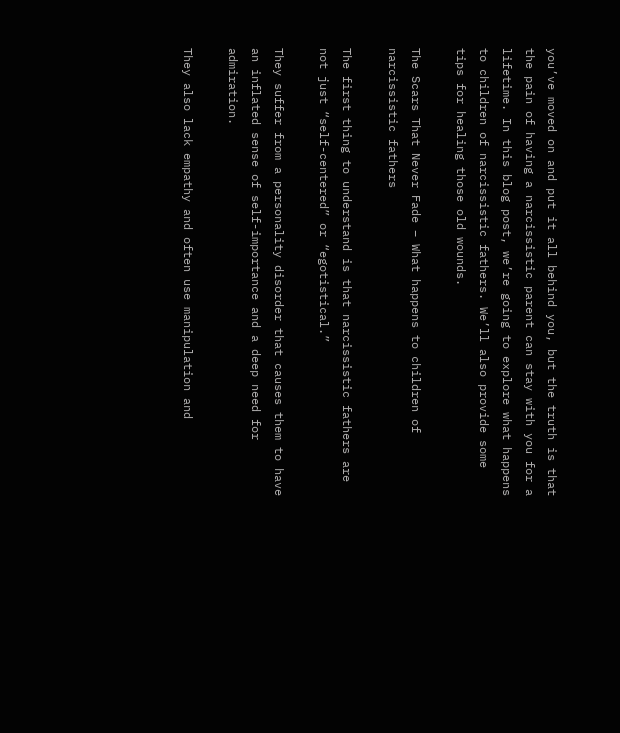you’ve moved on and put it all behind you, but the truth is that the pain of having a narcissistic parent can stay with you for a lifetime. In this blog post, we’re going to explore what happens to children of narcissistic fathers. We’ll also provide some tips for healing those old wounds.

The Scars That Never Fade – What happens to children of narcissistic fathers

The first thing to understand is that narcissistic fathers are not just “self-centered” or “egotistical.”

They suffer from a personality disorder that causes them to have an inflated sense of self-importance and a deep need for admiration.

They also lack empathy and often use manipulation and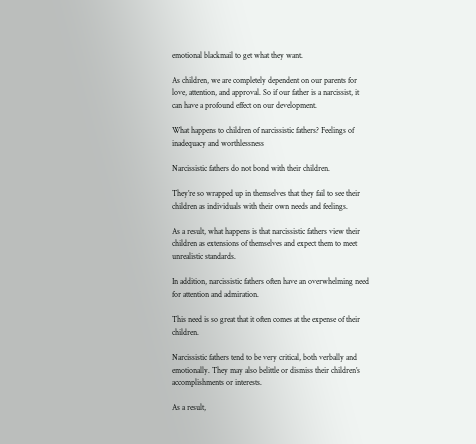emotional blackmail to get what they want.

As children, we are completely dependent on our parents for love, attention, and approval. So if our father is a narcissist, it can have a profound effect on our development.

What happens to children of narcissistic fathers? Feelings of inadequacy and worthlessness

Narcissistic fathers do not bond with their children.

They’re so wrapped up in themselves that they fail to see their children as individuals with their own needs and feelings.

As a result, what happens is that narcissistic fathers view their children as extensions of themselves and expect them to meet unrealistic standards.

In addition, narcissistic fathers often have an overwhelming need for attention and admiration.

This need is so great that it often comes at the expense of their children.

Narcissistic fathers tend to be very critical, both verbally and emotionally. They may also belittle or dismiss their children’s accomplishments or interests.

As a result,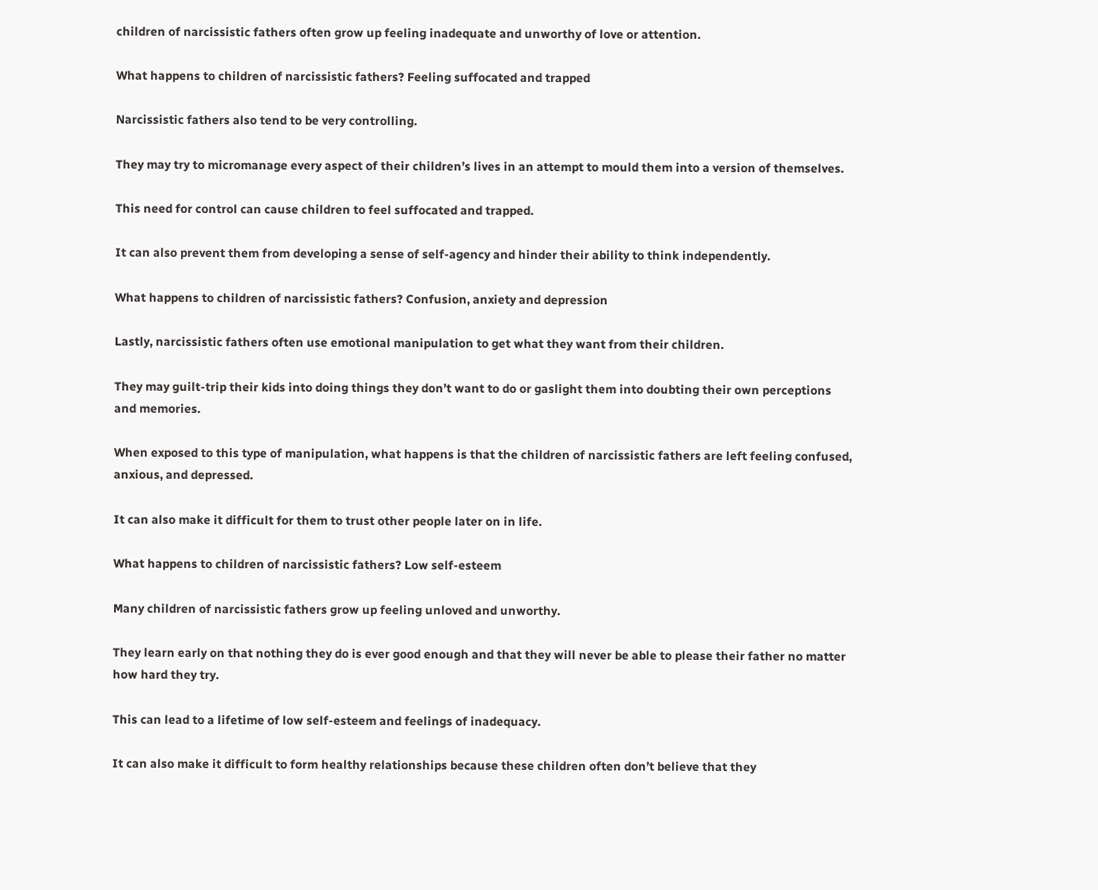children of narcissistic fathers often grow up feeling inadequate and unworthy of love or attention.

What happens to children of narcissistic fathers? Feeling suffocated and trapped

Narcissistic fathers also tend to be very controlling.

They may try to micromanage every aspect of their children’s lives in an attempt to mould them into a version of themselves.

This need for control can cause children to feel suffocated and trapped.

It can also prevent them from developing a sense of self-agency and hinder their ability to think independently.

What happens to children of narcissistic fathers? Confusion, anxiety and depression

Lastly, narcissistic fathers often use emotional manipulation to get what they want from their children.

They may guilt-trip their kids into doing things they don’t want to do or gaslight them into doubting their own perceptions and memories.

When exposed to this type of manipulation, what happens is that the children of narcissistic fathers are left feeling confused, anxious, and depressed.

It can also make it difficult for them to trust other people later on in life.

What happens to children of narcissistic fathers? Low self-esteem

Many children of narcissistic fathers grow up feeling unloved and unworthy.

They learn early on that nothing they do is ever good enough and that they will never be able to please their father no matter how hard they try.

This can lead to a lifetime of low self-esteem and feelings of inadequacy.

It can also make it difficult to form healthy relationships because these children often don’t believe that they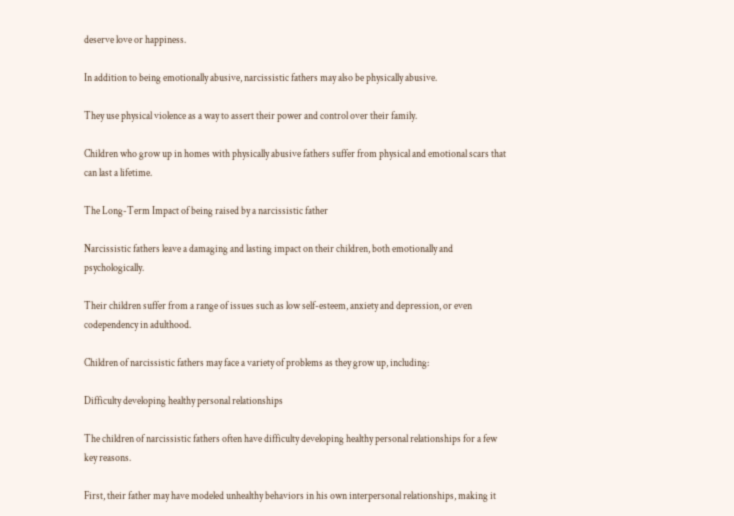deserve love or happiness.

In addition to being emotionally abusive, narcissistic fathers may also be physically abusive.

They use physical violence as a way to assert their power and control over their family.

Children who grow up in homes with physically abusive fathers suffer from physical and emotional scars that can last a lifetime.

The Long-Term Impact of being raised by a narcissistic father

Narcissistic fathers leave a damaging and lasting impact on their children, both emotionally and psychologically.

Their children suffer from a range of issues such as low self-esteem, anxiety and depression, or even codependency in adulthood.

Children of narcissistic fathers may face a variety of problems as they grow up, including:

Difficulty developing healthy personal relationships

The children of narcissistic fathers often have difficulty developing healthy personal relationships for a few key reasons.

First, their father may have modeled unhealthy behaviors in his own interpersonal relationships, making it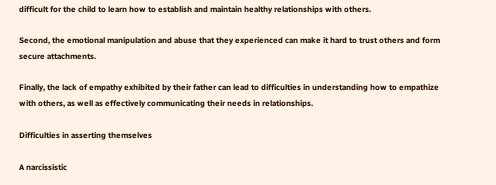difficult for the child to learn how to establish and maintain healthy relationships with others.

Second, the emotional manipulation and abuse that they experienced can make it hard to trust others and form secure attachments.

Finally, the lack of empathy exhibited by their father can lead to difficulties in understanding how to empathize with others, as well as effectively communicating their needs in relationships.

Difficulties in asserting themselves

A narcissistic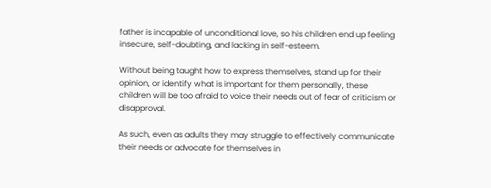father is incapable of unconditional love, so his children end up feeling insecure, self-doubting, and lacking in self-esteem.

Without being taught how to express themselves, stand up for their opinion, or identify what is important for them personally, these children will be too afraid to voice their needs out of fear of criticism or disapproval.

As such, even as adults they may struggle to effectively communicate their needs or advocate for themselves in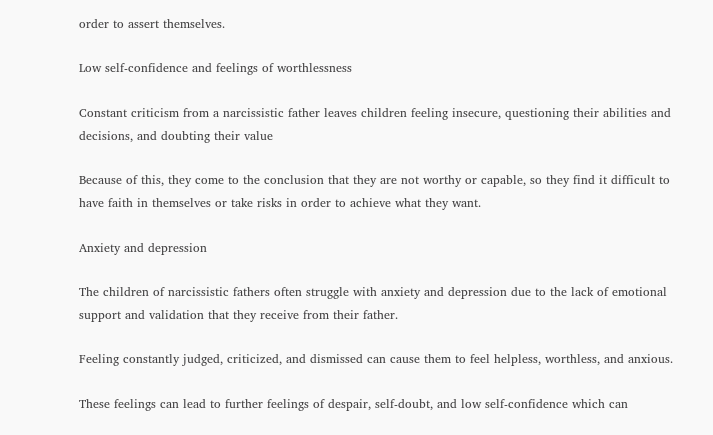order to assert themselves.

Low self-confidence and feelings of worthlessness

Constant criticism from a narcissistic father leaves children feeling insecure, questioning their abilities and decisions, and doubting their value

Because of this, they come to the conclusion that they are not worthy or capable, so they find it difficult to have faith in themselves or take risks in order to achieve what they want.

Anxiety and depression

The children of narcissistic fathers often struggle with anxiety and depression due to the lack of emotional support and validation that they receive from their father.

Feeling constantly judged, criticized, and dismissed can cause them to feel helpless, worthless, and anxious.

These feelings can lead to further feelings of despair, self-doubt, and low self-confidence which can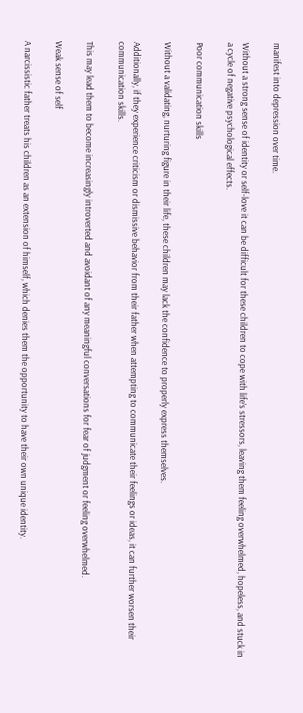manifest into depression over time.

Without a strong sense of identity or self-love it can be difficult for these children to cope with life’s stressors, leaving them feeling overwhelmed, hopeless, and stuck in a cycle of negative psychological effects.

Poor communication skills

Without a validating, nurturing figure in their life, these children may lack the confidence to properly express themselves.

Additionally, if they experience criticism or dismissive behavior from their father when attempting to communicate their feelings or ideas, it can further worsen their communication skills.

This may lead them to become increasingly introverted and avoidant of any meaningful conversations for fear of judgment or feeling overwhelmed.

Weak sense of self

A narcissistic father treats his children as an extension of himself, which denies them the opportunity to have their own unique identity.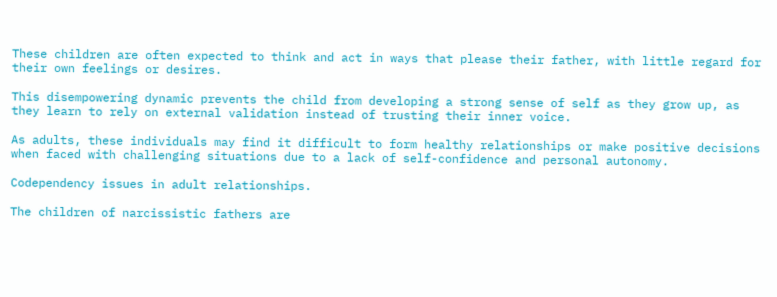These children are often expected to think and act in ways that please their father, with little regard for their own feelings or desires.

This disempowering dynamic prevents the child from developing a strong sense of self as they grow up, as they learn to rely on external validation instead of trusting their inner voice.

As adults, these individuals may find it difficult to form healthy relationships or make positive decisions when faced with challenging situations due to a lack of self-confidence and personal autonomy.

Codependency issues in adult relationships.

The children of narcissistic fathers are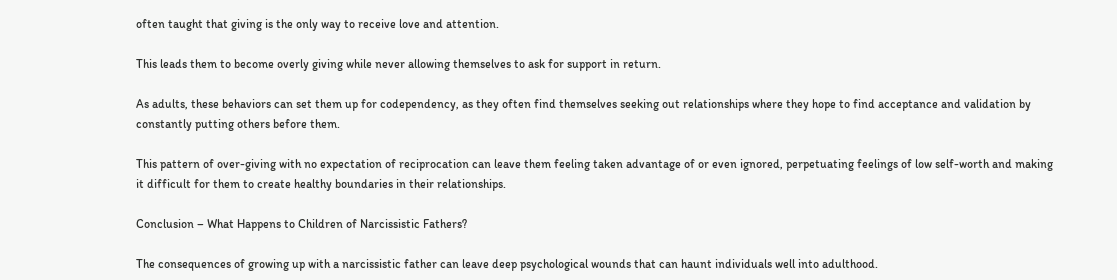often taught that giving is the only way to receive love and attention.

This leads them to become overly giving while never allowing themselves to ask for support in return.

As adults, these behaviors can set them up for codependency, as they often find themselves seeking out relationships where they hope to find acceptance and validation by constantly putting others before them.

This pattern of over-giving with no expectation of reciprocation can leave them feeling taken advantage of or even ignored, perpetuating feelings of low self-worth and making it difficult for them to create healthy boundaries in their relationships.

Conclusion – What Happens to Children of Narcissistic Fathers?

The consequences of growing up with a narcissistic father can leave deep psychological wounds that can haunt individuals well into adulthood.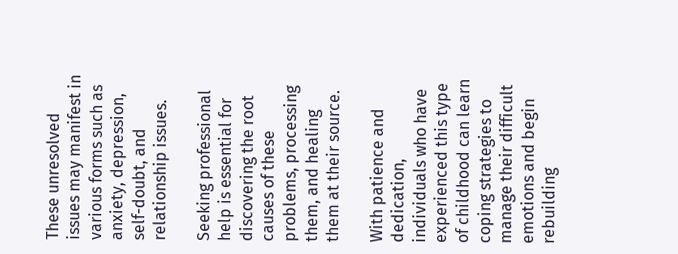These unresolved issues may manifest in various forms such as anxiety, depression, self-doubt, and relationship issues.

Seeking professional help is essential for discovering the root causes of these problems, processing them, and healing them at their source.

With patience and dedication, individuals who have experienced this type of childhood can learn coping strategies to manage their difficult emotions and begin rebuilding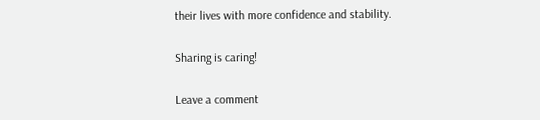their lives with more confidence and stability.

Sharing is caring!

Leave a comment